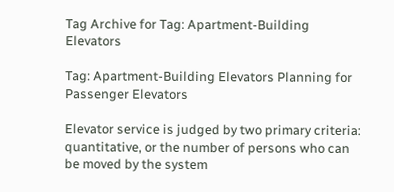Tag Archive for Tag: Apartment-Building Elevators

Tag: Apartment-Building Elevators Planning for Passenger Elevators

Elevator service is judged by two primary criteria: quantitative, or the number of persons who can be moved by the system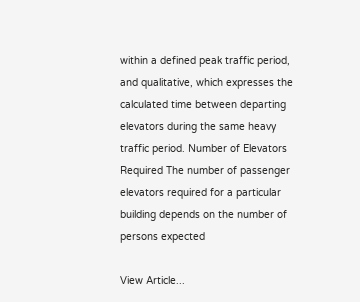within a defined peak traffic period, and qualitative, which expresses the calculated time between departing elevators during the same heavy traffic period. Number of Elevators Required The number of passenger elevators required for a particular building depends on the number of persons expected

View Article...